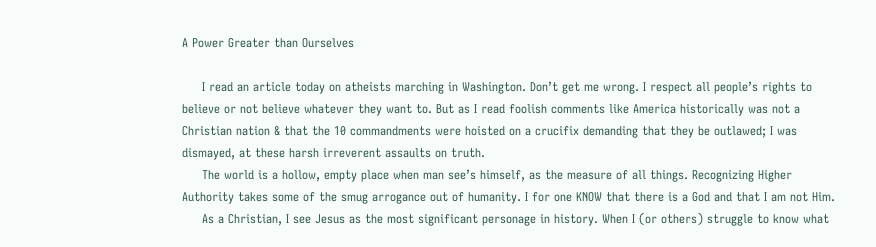A Power Greater than Ourselves

     I read an article today on atheists marching in Washington. Don’t get me wrong. I respect all people’s rights to believe or not believe whatever they want to. But as I read foolish comments like America historically was not a Christian nation & that the 10 commandments were hoisted on a crucifix demanding that they be outlawed; I was dismayed, at these harsh irreverent assaults on truth.
     The world is a hollow, empty place when man see’s himself, as the measure of all things. Recognizing Higher Authority takes some of the smug arrogance out of humanity. I for one KNOW that there is a God and that I am not Him.
     As a Christian, I see Jesus as the most significant personage in history. When I (or others) struggle to know what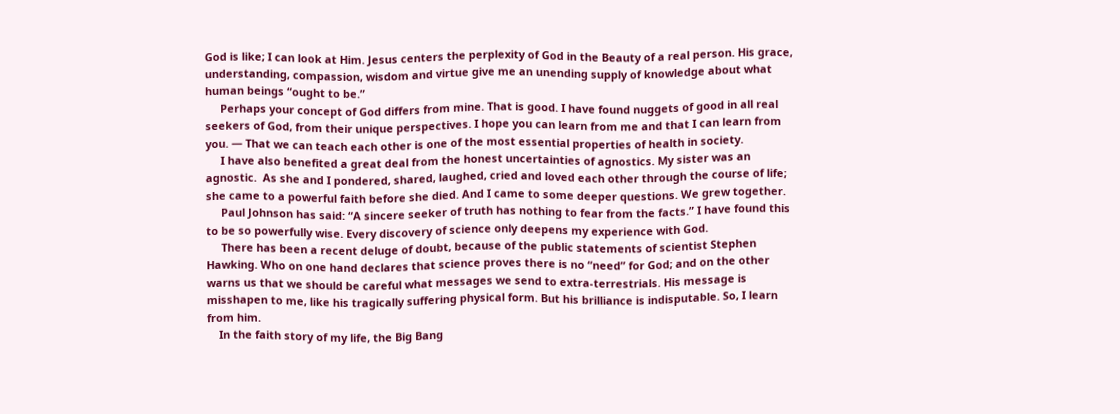God is like; I can look at Him. Jesus centers the perplexity of God in the Beauty of a real person. His grace, understanding, compassion, wisdom and virtue give me an unending supply of knowledge about what human beings “ought to be.”
     Perhaps your concept of God differs from mine. That is good. I have found nuggets of good in all real seekers of God, from their unique perspectives. I hope you can learn from me and that I can learn from you. — That we can teach each other is one of the most essential properties of health in society.
     I have also benefited a great deal from the honest uncertainties of agnostics. My sister was an agnostic.  As she and I pondered, shared, laughed, cried and loved each other through the course of life; she came to a powerful faith before she died. And I came to some deeper questions. We grew together.
     Paul Johnson has said: “A sincere seeker of truth has nothing to fear from the facts.” I have found this to be so powerfully wise. Every discovery of science only deepens my experience with God.
     There has been a recent deluge of doubt, because of the public statements of scientist Stephen Hawking. Who on one hand declares that science proves there is no “need” for God; and on the other warns us that we should be careful what messages we send to extra-terrestrials. His message is misshapen to me, like his tragically suffering physical form. But his brilliance is indisputable. So, I learn from him.
    In the faith story of my life, the Big Bang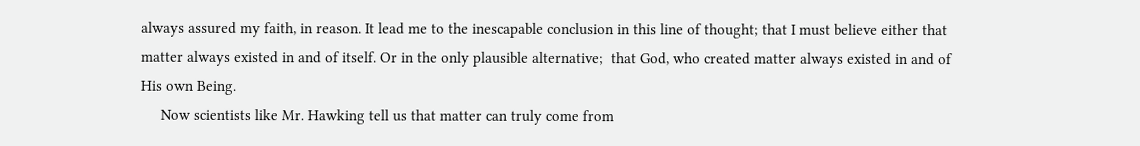always assured my faith, in reason. It lead me to the inescapable conclusion in this line of thought; that I must believe either that matter always existed in and of itself. Or in the only plausible alternative;  that God, who created matter always existed in and of His own Being.
     Now scientists like Mr. Hawking tell us that matter can truly come from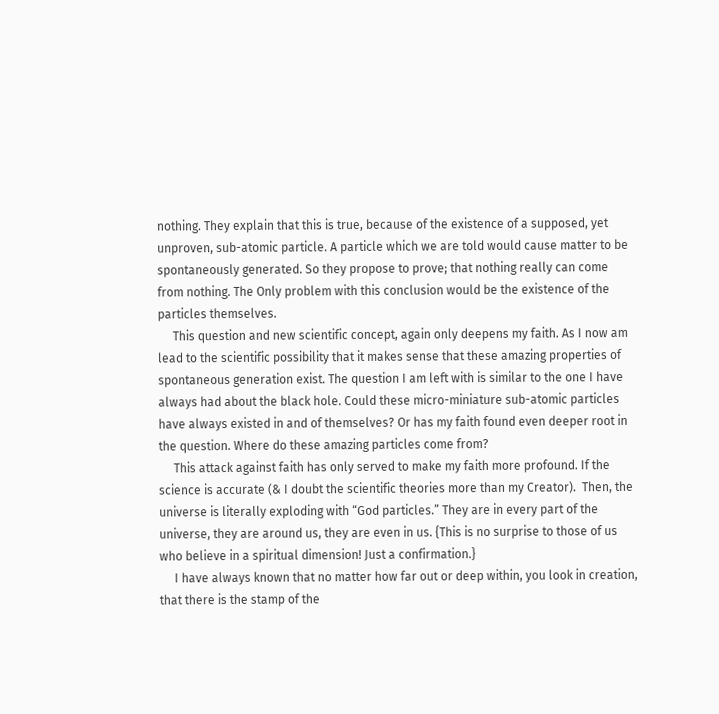nothing. They explain that this is true, because of the existence of a supposed, yet unproven, sub-atomic particle. A particle which we are told would cause matter to be spontaneously generated. So they propose to prove; that nothing really can come from nothing. The Only problem with this conclusion would be the existence of the particles themselves.
     This question and new scientific concept, again only deepens my faith. As I now am lead to the scientific possibility that it makes sense that these amazing properties of spontaneous generation exist. The question I am left with is similar to the one I have always had about the black hole. Could these micro-miniature sub-atomic particles have always existed in and of themselves? Or has my faith found even deeper root in the question. Where do these amazing particles come from?
     This attack against faith has only served to make my faith more profound. If the science is accurate (& I doubt the scientific theories more than my Creator).  Then, the universe is literally exploding with “God particles.” They are in every part of the universe, they are around us, they are even in us. {This is no surprise to those of us who believe in a spiritual dimension! Just a confirmation.}
     I have always known that no matter how far out or deep within, you look in creation, that there is the stamp of the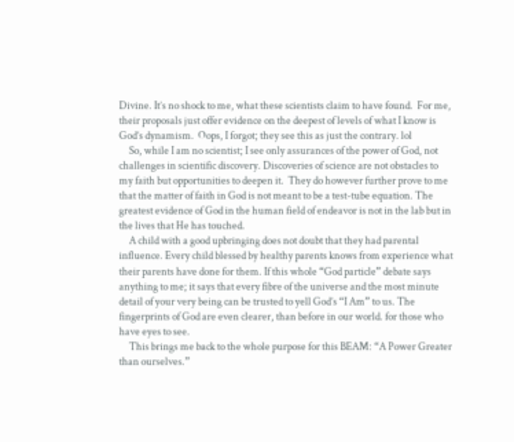Divine. It’s no shock to me, what these scientists claim to have found.  For me, their proposals just offer evidence on the deepest of levels of what I know is God’s dynamism.  Oops, I forgot; they see this as just the contrary. lol
     So, while I am no scientist; I see only assurances of the power of God, not challenges in scientific discovery. Discoveries of science are not obstacles to my faith but opportunities to deepen it.  They do however further prove to me that the matter of faith in God is not meant to be a test-tube equation. The greatest evidence of God in the human field of endeavor is not in the lab but in the lives that He has touched.
     A child with a good upbringing does not doubt that they had parental influence. Every child blessed by healthy parents knows from experience what their parents have done for them. If this whole “God particle” debate says anything to me; it says that every fibre of the universe and the most minute detail of your very being can be trusted to yell God’s “I Am” to us. The fingerprints of God are even clearer, than before in our world. for those who have eyes to see.
     This brings me back to the whole purpose for this BEAM: “A Power Greater than ourselves.”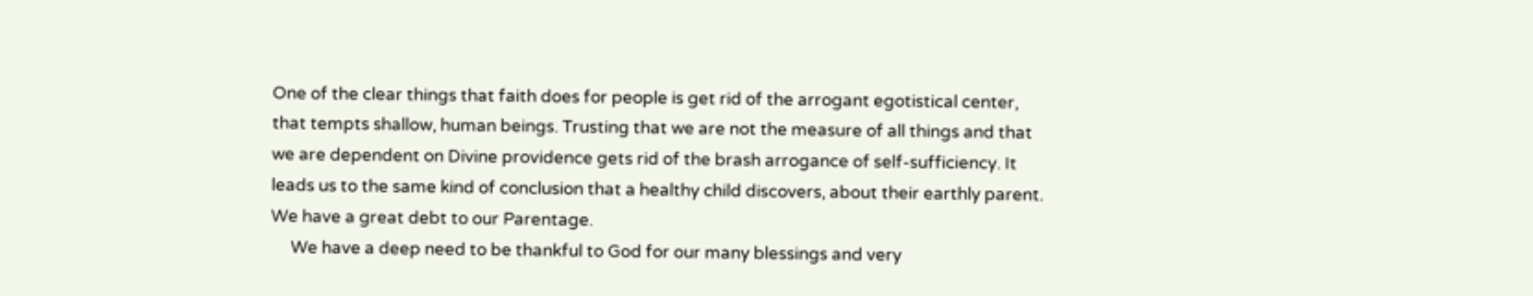One of the clear things that faith does for people is get rid of the arrogant egotistical center, that tempts shallow, human beings. Trusting that we are not the measure of all things and that we are dependent on Divine providence gets rid of the brash arrogance of self-sufficiency. It leads us to the same kind of conclusion that a healthy child discovers, about their earthly parent. We have a great debt to our Parentage.
     We have a deep need to be thankful to God for our many blessings and very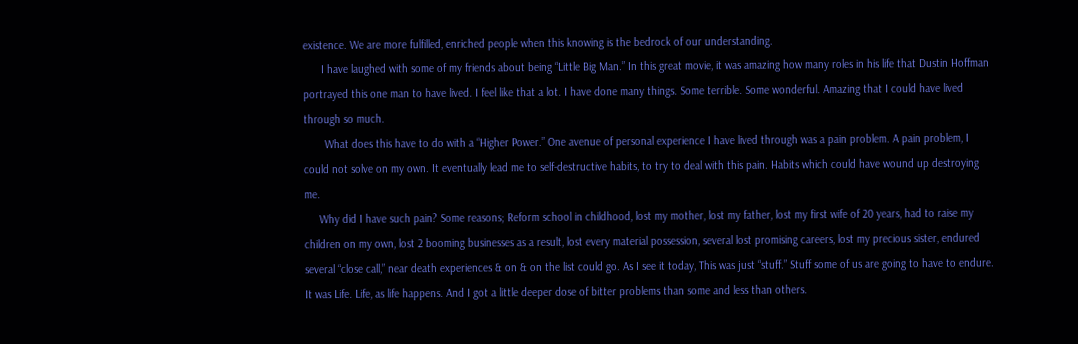existence. We are more fulfilled, enriched people when this knowing is the bedrock of our understanding.
      I have laughed with some of my friends about being “Little Big Man.” In this great movie, it was amazing how many roles in his life that Dustin Hoffman portrayed this one man to have lived. I feel like that a lot. I have done many things. Some terrible. Some wonderful. Amazing that I could have lived through so much.
       What does this have to do with a “Higher Power.” One avenue of personal experience I have lived through was a pain problem. A pain problem, I could not solve on my own. It eventually lead me to self-destructive habits, to try to deal with this pain. Habits which could have wound up destroying me.
     Why did I have such pain? Some reasons; Reform school in childhood, lost my mother, lost my father, lost my first wife of 20 years, had to raise my children on my own, lost 2 booming businesses as a result, lost every material possession, several lost promising careers, lost my precious sister, endured several “close call,” near death experiences & on & on the list could go. As I see it today, This was just “stuff.” Stuff some of us are going to have to endure. It was Life. Life, as life happens. And I got a little deeper dose of bitter problems than some and less than others.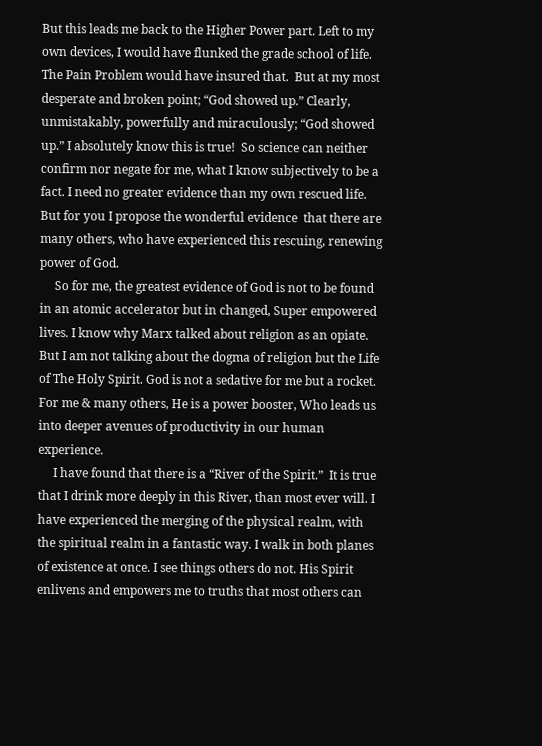But this leads me back to the Higher Power part. Left to my own devices, I would have flunked the grade school of life. The Pain Problem would have insured that.  But at my most desperate and broken point; “God showed up.” Clearly, unmistakably, powerfully and miraculously; “God showed up.” I absolutely know this is true!  So science can neither confirm nor negate for me, what I know subjectively to be a fact. I need no greater evidence than my own rescued life.  But for you I propose the wonderful evidence  that there are many others, who have experienced this rescuing, renewing power of God.
     So for me, the greatest evidence of God is not to be found in an atomic accelerator but in changed, Super empowered lives. I know why Marx talked about religion as an opiate. But I am not talking about the dogma of religion but the Life of The Holy Spirit. God is not a sedative for me but a rocket. For me & many others, He is a power booster, Who leads us into deeper avenues of productivity in our human experience.
     I have found that there is a “River of the Spirit.”  It is true that I drink more deeply in this River, than most ever will. I have experienced the merging of the physical realm, with the spiritual realm in a fantastic way. I walk in both planes of existence at once. I see things others do not. His Spirit enlivens and empowers me to truths that most others can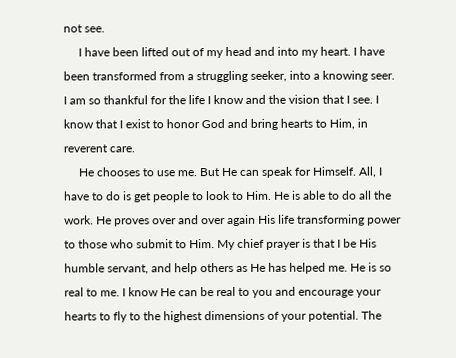not see.
     I have been lifted out of my head and into my heart. I have been transformed from a struggling seeker, into a knowing seer. I am so thankful for the life I know and the vision that I see. I know that I exist to honor God and bring hearts to Him, in reverent care.
     He chooses to use me. But He can speak for Himself. All, I have to do is get people to look to Him. He is able to do all the work. He proves over and over again His life transforming power to those who submit to Him. My chief prayer is that I be His humble servant, and help others as He has helped me. He is so real to me. I know He can be real to you and encourage your hearts to fly to the highest dimensions of your potential. The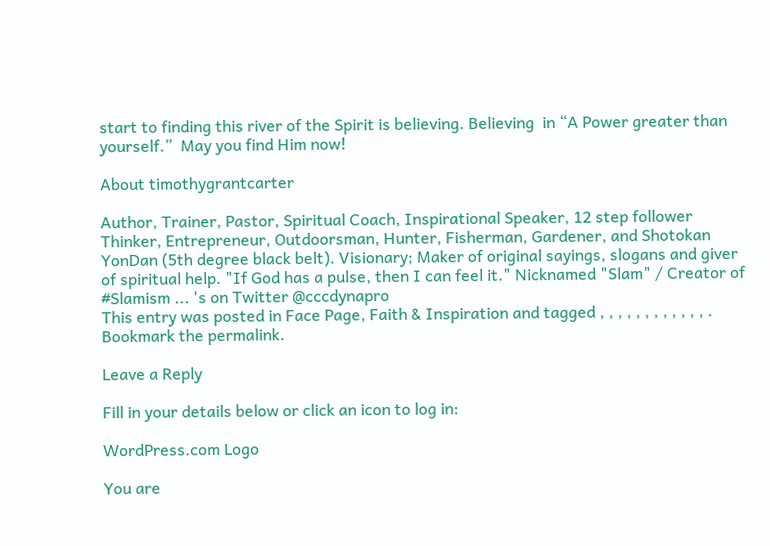start to finding this river of the Spirit is believing. Believing  in “A Power greater than yourself.”  May you find Him now!

About timothygrantcarter

Author, Trainer, Pastor, Spiritual Coach, Inspirational Speaker, 12 step follower Thinker, Entrepreneur, Outdoorsman, Hunter, Fisherman, Gardener, and Shotokan YonDan (5th degree black belt). Visionary; Maker of original sayings, slogans and giver of spiritual help. "If God has a pulse, then I can feel it." Nicknamed "Slam" / Creator of #Slamism ... 's on Twitter @cccdynapro
This entry was posted in Face Page, Faith & Inspiration and tagged , , , , , , , , , , , , . Bookmark the permalink.

Leave a Reply

Fill in your details below or click an icon to log in:

WordPress.com Logo

You are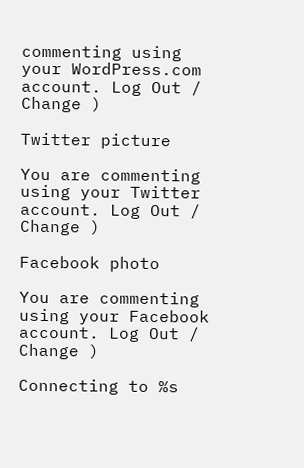commenting using your WordPress.com account. Log Out /  Change )

Twitter picture

You are commenting using your Twitter account. Log Out /  Change )

Facebook photo

You are commenting using your Facebook account. Log Out /  Change )

Connecting to %s